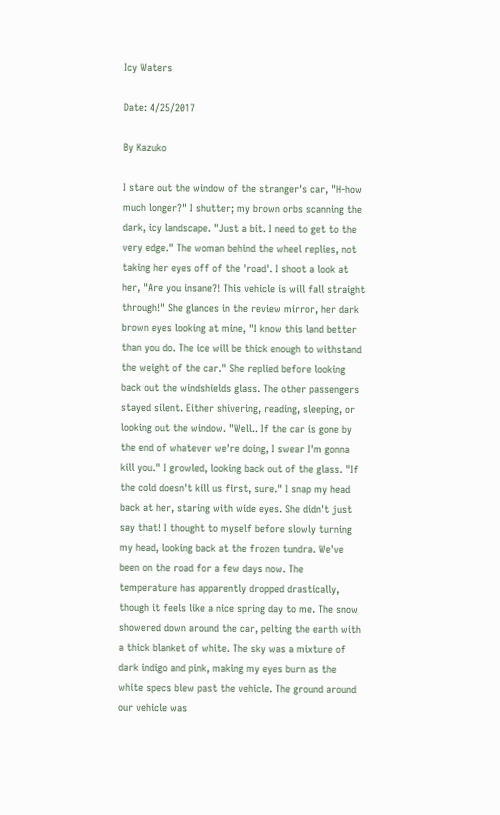Icy Waters

Date: 4/25/2017

By Kazuko

I stare out the window of the stranger's car, "H-how much longer?" I shutter; my brown orbs scanning the dark, icy landscape. "Just a bit. I need to get to the very edge." The woman behind the wheel replies, not taking her eyes off of the 'road'. I shoot a look at her, "Are you insane?! This vehicle is will fall straight through!" She glances in the review mirror, her dark brown eyes looking at mine, "I know this land better than you do. The ice will be thick enough to withstand the weight of the car." She replied before looking back out the windshields glass. The other passengers stayed silent. Either shivering, reading, sleeping, or looking out the window. "Well.. If the car is gone by the end of whatever we're doing, I swear I'm gonna kill you." I growled, looking back out of the glass. "If the cold doesn't kill us first, sure." I snap my head back at her, staring with wide eyes. She didn't just say that! I thought to myself before slowly turning my head, looking back at the frozen tundra. We've been on the road for a few days now. The temperature has apparently dropped drastically, though it feels like a nice spring day to me. The snow showered down around the car, pelting the earth with a thick blanket of white. The sky was a mixture of dark indigo and pink, making my eyes burn as the white specs blew past the vehicle. The ground around our vehicle was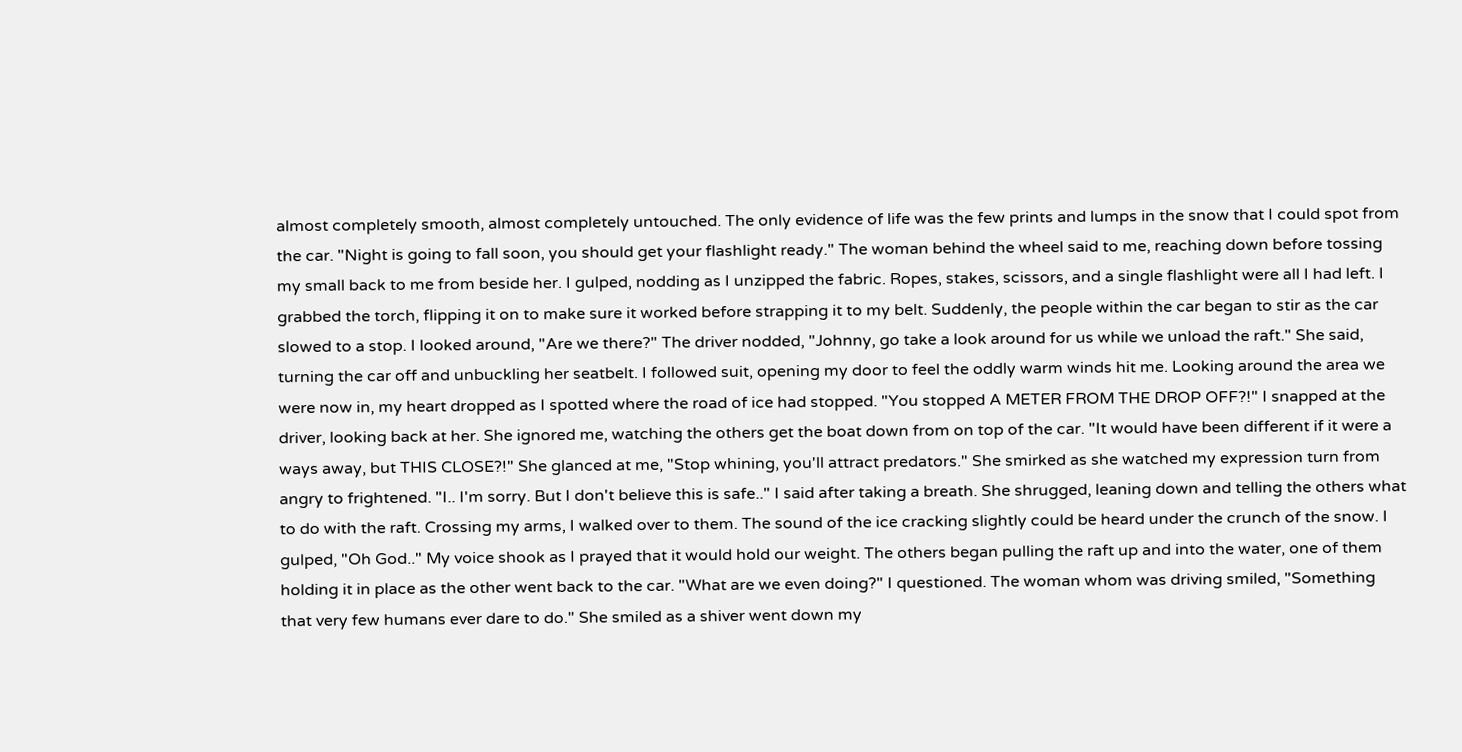almost completely smooth, almost completely untouched. The only evidence of life was the few prints and lumps in the snow that I could spot from the car. "Night is going to fall soon, you should get your flashlight ready." The woman behind the wheel said to me, reaching down before tossing my small back to me from beside her. I gulped, nodding as I unzipped the fabric. Ropes, stakes, scissors, and a single flashlight were all I had left. I grabbed the torch, flipping it on to make sure it worked before strapping it to my belt. Suddenly, the people within the car began to stir as the car slowed to a stop. I looked around, "Are we there?" The driver nodded, "Johnny, go take a look around for us while we unload the raft." She said, turning the car off and unbuckling her seatbelt. I followed suit, opening my door to feel the oddly warm winds hit me. Looking around the area we were now in, my heart dropped as I spotted where the road of ice had stopped. "You stopped A METER FROM THE DROP OFF?!" I snapped at the driver, looking back at her. She ignored me, watching the others get the boat down from on top of the car. "It would have been different if it were a ways away, but THIS CLOSE?!" She glanced at me, "Stop whining, you'll attract predators." She smirked as she watched my expression turn from angry to frightened. "I.. I'm sorry. But I don't believe this is safe.." I said after taking a breath. She shrugged, leaning down and telling the others what to do with the raft. Crossing my arms, I walked over to them. The sound of the ice cracking slightly could be heard under the crunch of the snow. I gulped, "Oh God.." My voice shook as I prayed that it would hold our weight. The others began pulling the raft up and into the water, one of them holding it in place as the other went back to the car. "What are we even doing?" I questioned. The woman whom was driving smiled, "Something that very few humans ever dare to do." She smiled as a shiver went down my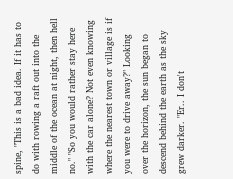spine, "This is a bad idea. If it has to do with rowing a raft out into the middle of the ocean at night, then hell no." "So you would rather stay here with the car alone? Not even knowing where the nearest town or village is if you were to drive away?" Looking over the horizon, the sun began to descend behind the earth as the sky grew darker. "Er.. I don't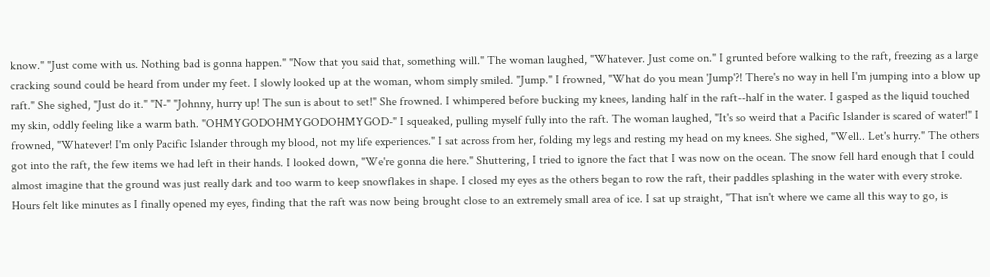know." "Just come with us. Nothing bad is gonna happen." "Now that you said that, something will." The woman laughed, "Whatever. Just come on." I grunted before walking to the raft, freezing as a large cracking sound could be heard from under my feet. I slowly looked up at the woman, whom simply smiled. "Jump." I frowned, "What do you mean 'Jump'?! There's no way in hell I'm jumping into a blow up raft." She sighed, "Just do it." "N-" "Johnny, hurry up! The sun is about to set!" She frowned. I whimpered before bucking my knees, landing half in the raft--half in the water. I gasped as the liquid touched my skin, oddly feeling like a warm bath. "OHMYGODOHMYGODOHMYGOD-" I squeaked, pulling myself fully into the raft. The woman laughed, "It's so weird that a Pacific Islander is scared of water!" I frowned, "Whatever! I'm only Pacific Islander through my blood, not my life experiences." I sat across from her, folding my legs and resting my head on my knees. She sighed, "Well.. Let's hurry." The others got into the raft, the few items we had left in their hands. I looked down, "We're gonna die here." Shuttering, I tried to ignore the fact that I was now on the ocean. The snow fell hard enough that I could almost imagine that the ground was just really dark and too warm to keep snowflakes in shape. I closed my eyes as the others began to row the raft, their paddles splashing in the water with every stroke. Hours felt like minutes as I finally opened my eyes, finding that the raft was now being brought close to an extremely small area of ice. I sat up straight, "That isn't where we came all this way to go, is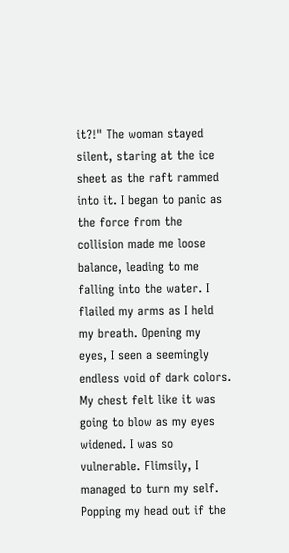it?!" The woman stayed silent, staring at the ice sheet as the raft rammed into it. I began to panic as the force from the collision made me loose balance, leading to me falling into the water. I flailed my arms as I held my breath. Opening my eyes, I seen a seemingly endless void of dark colors. My chest felt like it was going to blow as my eyes widened. I was so vulnerable. Flimsily, I managed to turn my self. Popping my head out if the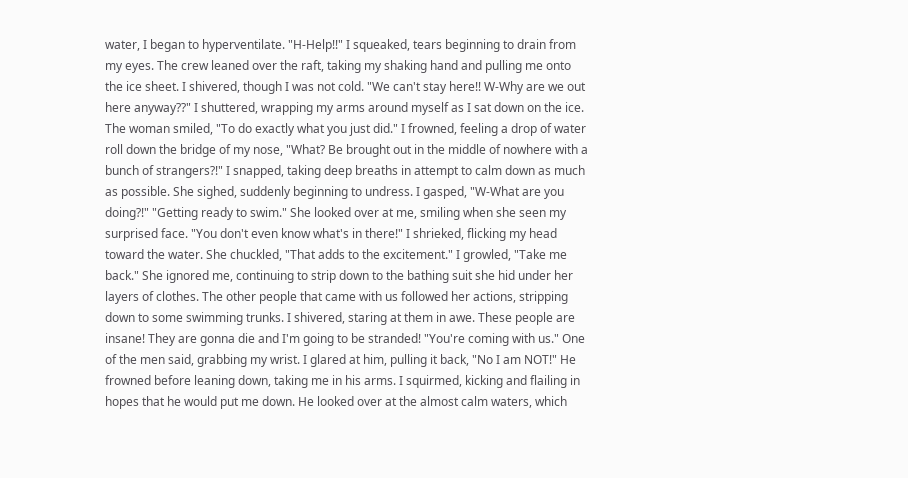water, I began to hyperventilate. "H-Help!!" I squeaked, tears beginning to drain from my eyes. The crew leaned over the raft, taking my shaking hand and pulling me onto the ice sheet. I shivered, though I was not cold. "We can't stay here!! W-Why are we out here anyway??" I shuttered, wrapping my arms around myself as I sat down on the ice. The woman smiled, "To do exactly what you just did." I frowned, feeling a drop of water roll down the bridge of my nose, "What? Be brought out in the middle of nowhere with a bunch of strangers?!" I snapped, taking deep breaths in attempt to calm down as much as possible. She sighed, suddenly beginning to undress. I gasped, "W-What are you doing?!" "Getting ready to swim." She looked over at me, smiling when she seen my surprised face. "You don't even know what's in there!" I shrieked, flicking my head toward the water. She chuckled, "That adds to the excitement." I growled, "Take me back." She ignored me, continuing to strip down to the bathing suit she hid under her layers of clothes. The other people that came with us followed her actions, stripping down to some swimming trunks. I shivered, staring at them in awe. These people are insane! They are gonna die and I'm going to be stranded! "You're coming with us." One of the men said, grabbing my wrist. I glared at him, pulling it back, "No I am NOT!" He frowned before leaning down, taking me in his arms. I squirmed, kicking and flailing in hopes that he would put me down. He looked over at the almost calm waters, which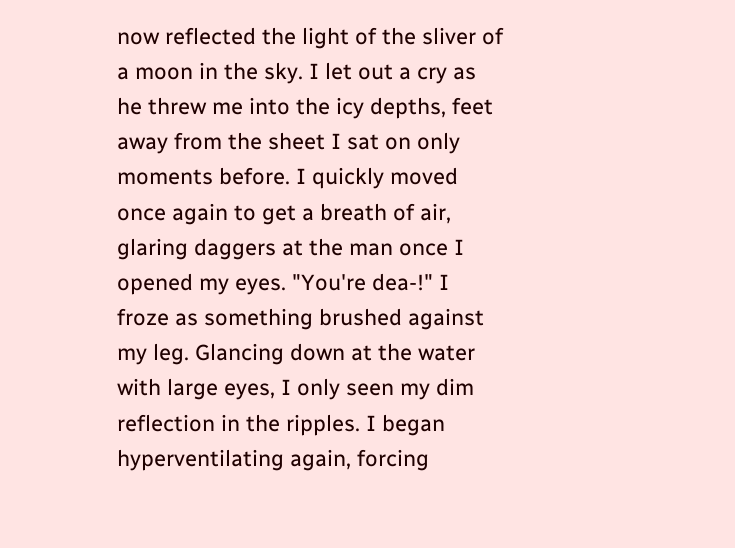now reflected the light of the sliver of a moon in the sky. I let out a cry as he threw me into the icy depths, feet away from the sheet I sat on only moments before. I quickly moved once again to get a breath of air, glaring daggers at the man once I opened my eyes. "You're dea-!" I froze as something brushed against my leg. Glancing down at the water with large eyes, I only seen my dim reflection in the ripples. I began hyperventilating again, forcing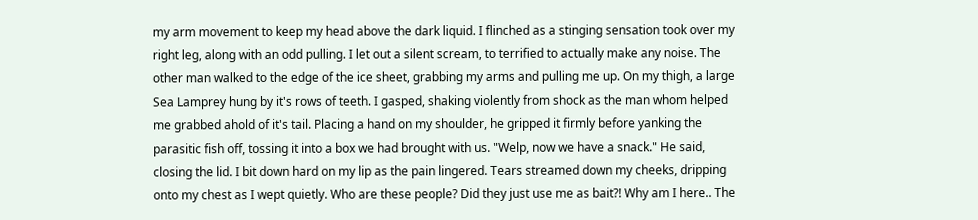my arm movement to keep my head above the dark liquid. I flinched as a stinging sensation took over my right leg, along with an odd pulling. I let out a silent scream, to terrified to actually make any noise. The other man walked to the edge of the ice sheet, grabbing my arms and pulling me up. On my thigh, a large Sea Lamprey hung by it's rows of teeth. I gasped, shaking violently from shock as the man whom helped me grabbed ahold of it's tail. Placing a hand on my shoulder, he gripped it firmly before yanking the parasitic fish off, tossing it into a box we had brought with us. "Welp, now we have a snack." He said, closing the lid. I bit down hard on my lip as the pain lingered. Tears streamed down my cheeks, dripping onto my chest as I wept quietly. Who are these people? Did they just use me as bait?! Why am I here.. The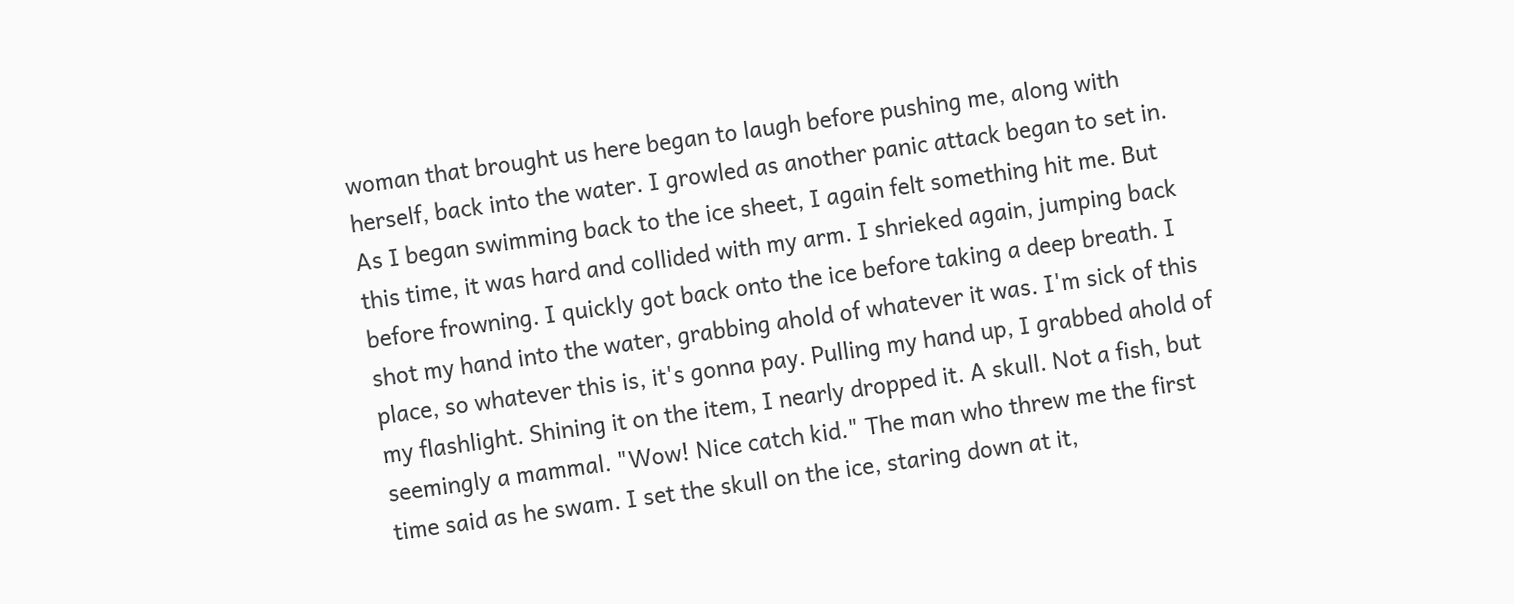woman that brought us here began to laugh before pushing me, along with herself, back into the water. I growled as another panic attack began to set in. As I began swimming back to the ice sheet, I again felt something hit me. But this time, it was hard and collided with my arm. I shrieked again, jumping back before frowning. I quickly got back onto the ice before taking a deep breath. I shot my hand into the water, grabbing ahold of whatever it was. I'm sick of this place, so whatever this is, it's gonna pay. Pulling my hand up, I grabbed ahold of my flashlight. Shining it on the item, I nearly dropped it. A skull. Not a fish, but seemingly a mammal. "Wow! Nice catch kid." The man who threw me the first time said as he swam. I set the skull on the ice, staring down at it,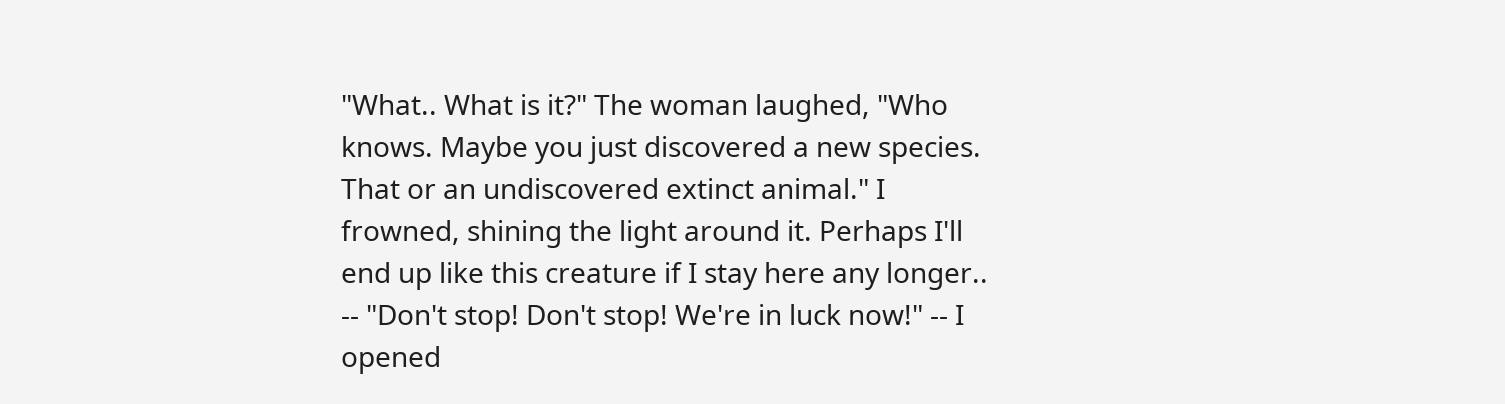"What.. What is it?" The woman laughed, "Who knows. Maybe you just discovered a new species. That or an undiscovered extinct animal." I frowned, shining the light around it. Perhaps I'll end up like this creature if I stay here any longer.. -- "Don't stop! Don't stop! We're in luck now!" -- I opened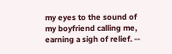my eyes to the sound of my boyfriend calling me, earning a sigh of relief. --